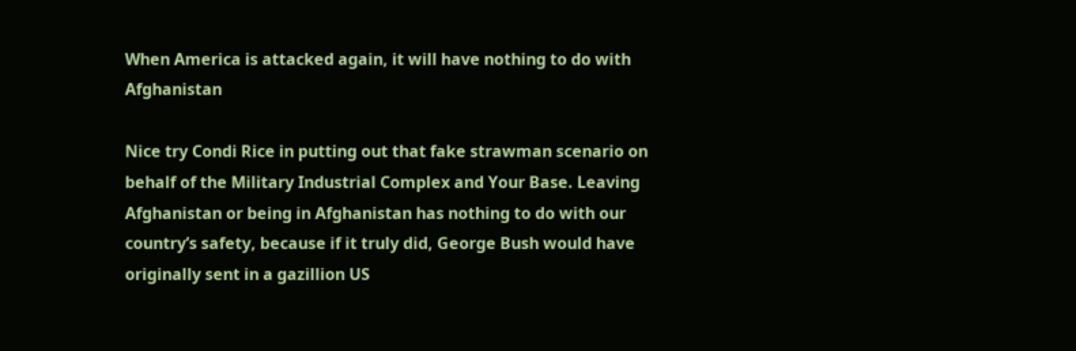When America is attacked again, it will have nothing to do with Afghanistan

Nice try Condi Rice in putting out that fake strawman scenario on behalf of the Military Industrial Complex and Your Base. Leaving Afghanistan or being in Afghanistan has nothing to do with our country’s safety, because if it truly did, George Bush would have originally sent in a gazillion US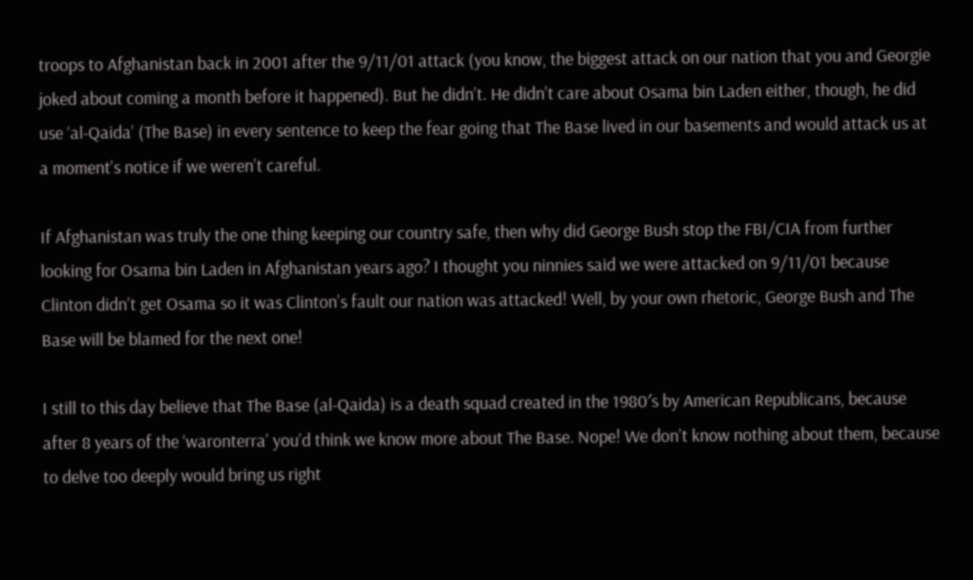troops to Afghanistan back in 2001 after the 9/11/01 attack (you know, the biggest attack on our nation that you and Georgie joked about coming a month before it happened). But he didn’t. He didn’t care about Osama bin Laden either, though, he did use ‘al-Qaida’ (The Base) in every sentence to keep the fear going that The Base lived in our basements and would attack us at a moment’s notice if we weren’t careful.

If Afghanistan was truly the one thing keeping our country safe, then why did George Bush stop the FBI/CIA from further looking for Osama bin Laden in Afghanistan years ago? I thought you ninnies said we were attacked on 9/11/01 because Clinton didn’t get Osama so it was Clinton’s fault our nation was attacked! Well, by your own rhetoric, George Bush and The Base will be blamed for the next one!

I still to this day believe that The Base (al-Qaida) is a death squad created in the 1980′s by American Republicans, because after 8 years of the ‘waronterra’ you’d think we know more about The Base. Nope! We don’t know nothing about them, because to delve too deeply would bring us right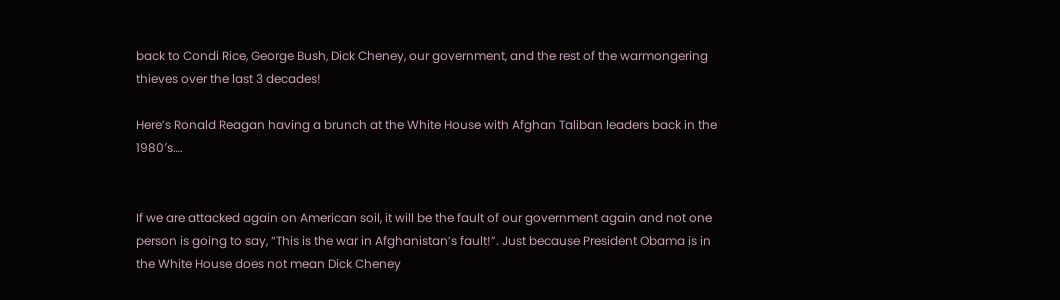back to Condi Rice, George Bush, Dick Cheney, our government, and the rest of the warmongering thieves over the last 3 decades!

Here’s Ronald Reagan having a brunch at the White House with Afghan Taliban leaders back in the 1980′s….


If we are attacked again on American soil, it will be the fault of our government again and not one person is going to say, “This is the war in Afghanistan’s fault!”. Just because President Obama is in the White House does not mean Dick Cheney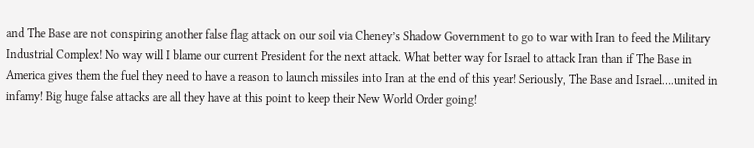and The Base are not conspiring another false flag attack on our soil via Cheney’s Shadow Government to go to war with Iran to feed the Military Industrial Complex! No way will I blame our current President for the next attack. What better way for Israel to attack Iran than if The Base in America gives them the fuel they need to have a reason to launch missiles into Iran at the end of this year! Seriously, The Base and Israel….united in infamy! Big huge false attacks are all they have at this point to keep their New World Order going!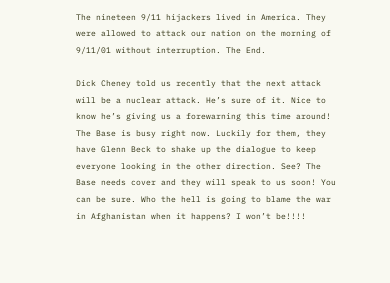The nineteen 9/11 hijackers lived in America. They were allowed to attack our nation on the morning of 9/11/01 without interruption. The End.

Dick Cheney told us recently that the next attack will be a nuclear attack. He’s sure of it. Nice to know he’s giving us a forewarning this time around! The Base is busy right now. Luckily for them, they have Glenn Beck to shake up the dialogue to keep everyone looking in the other direction. See? The Base needs cover and they will speak to us soon! You can be sure. Who the hell is going to blame the war in Afghanistan when it happens? I won’t be!!!!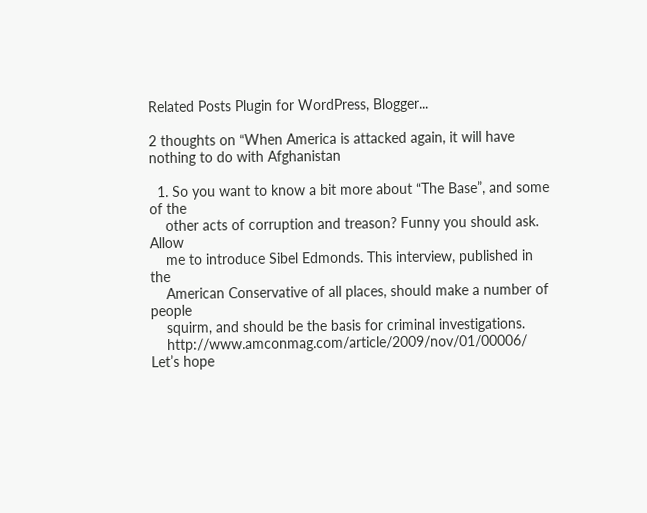Related Posts Plugin for WordPress, Blogger...

2 thoughts on “When America is attacked again, it will have nothing to do with Afghanistan

  1. So you want to know a bit more about “The Base”, and some of the
    other acts of corruption and treason? Funny you should ask. Allow
    me to introduce Sibel Edmonds. This interview, published in the
    American Conservative of all places, should make a number of people
    squirm, and should be the basis for criminal investigations.
    http://www.amconmag.com/article/2009/nov/01/00006/ Let’s hope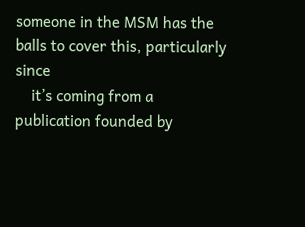someone in the MSM has the balls to cover this, particularly since
    it’s coming from a publication founded by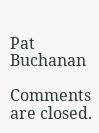Pat Buchanan

Comments are closed.